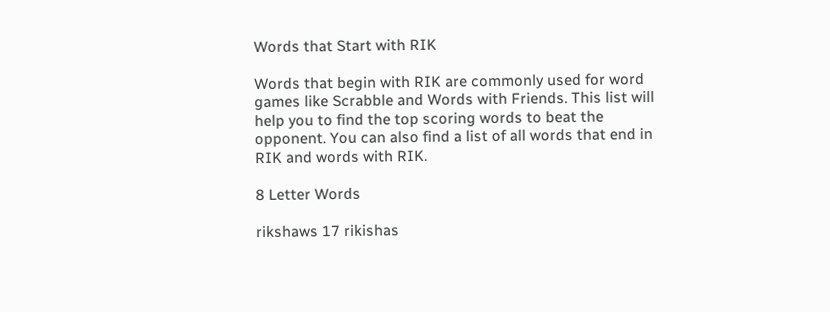Words that Start with RIK

Words that begin with RIK are commonly used for word games like Scrabble and Words with Friends. This list will help you to find the top scoring words to beat the opponent. You can also find a list of all words that end in RIK and words with RIK.

8 Letter Words

rikshaws 17 rikishas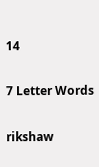14

7 Letter Words

rikshaw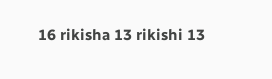16 rikisha 13 rikishi 13